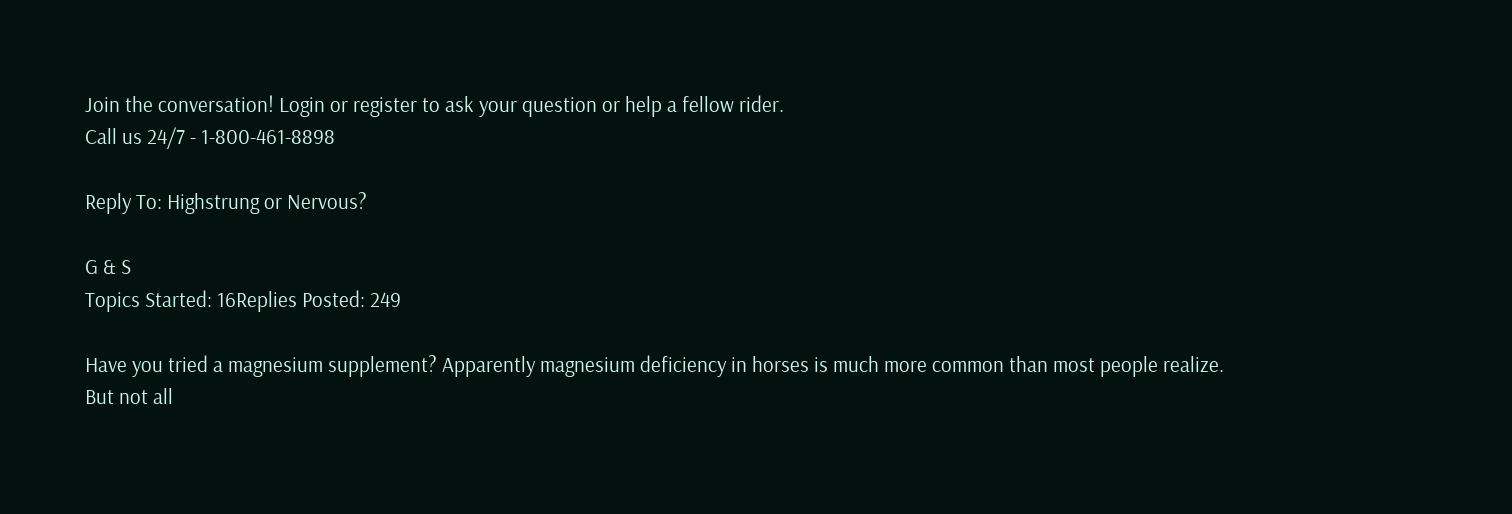Join the conversation! Login or register to ask your question or help a fellow rider.
Call us 24/7 - 1-800-461-8898

Reply To: Highstrung or Nervous?

G & S
Topics Started: 16Replies Posted: 249

Have you tried a magnesium supplement? Apparently magnesium deficiency in horses is much more common than most people realize. But not all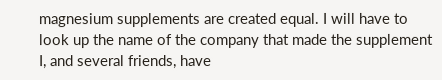magnesium supplements are created equal. I will have to look up the name of the company that made the supplement I, and several friends, have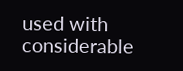used with considerable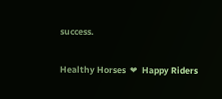success.

Healthy Horses  ❤  Happy Riders